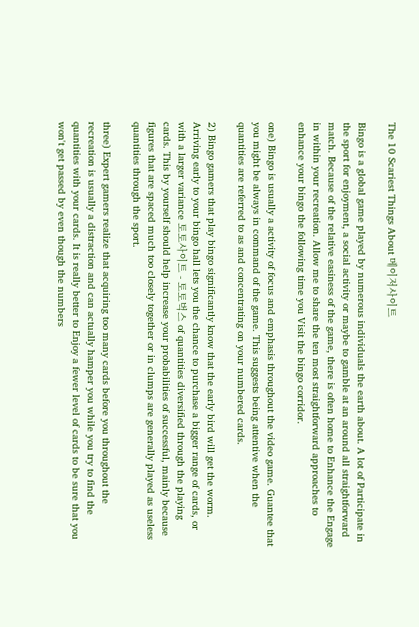The 10 Scariest Things About 메이저사이트

Bingo is a global game played by numerous individuals the earth about. A lot of Participate in the sport for enjoyment, a social activity or maybe to gamble at an around all straightforward match. Because of the relative easiness of the game, there is often home to Enhance the Engage in within your recreation. Allow me to share the ten most straightforward approaches to enhance your bingo the following time you Visit the bingo corridor.

one) Bingo is usually a activity of focus and emphasis throughout the video game. Guantee that you might be always in command of the game. This suggests being attentive when the quantities are referred to as and concentrating on your numbered cards.

2) Bingo gamers that play bingo significantly know that the early bird will get the worm. Arriving early to your bingo hall lets you the chance to purchase a bigger range of cards, or with a larger variance 토토사이트 - 토토벅스 of quantities diversified through the playing cards. This by yourself should help increase your probabilities of successful, mainly because figures that are spaced much too closely together or in clumps are generally played as useless quantities through the sport.

three) Expert gamers realize that acquiring too many cards before you throughout the recreation is usually a distraction and can actually hamper you while you try to find the quantities with your cards. It is really better to Enjoy a fewer level of cards to be sure that you won't get passed by even though the numbers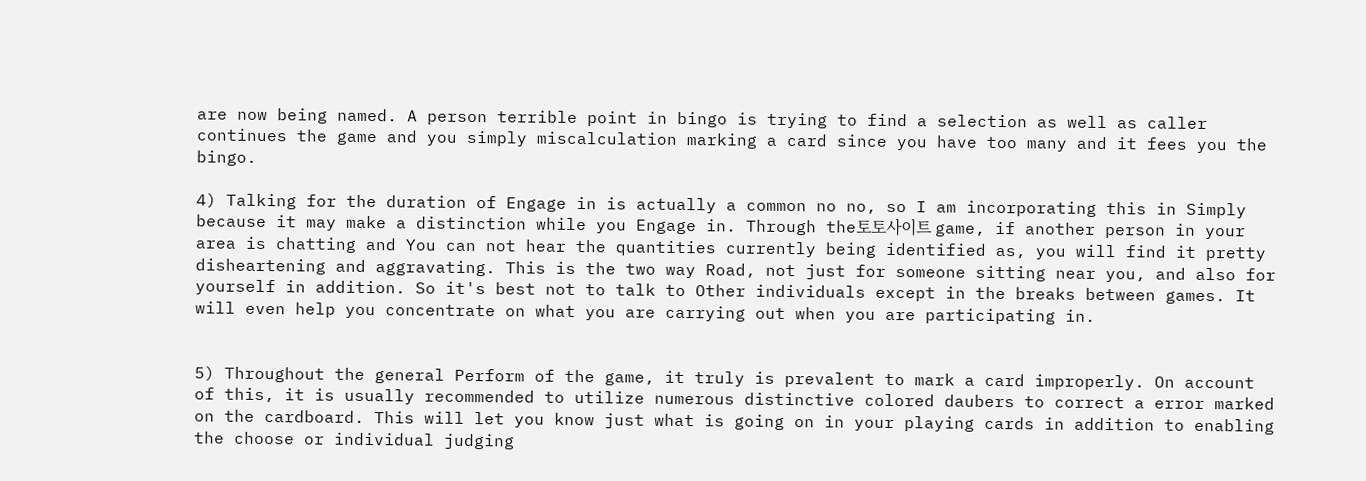are now being named. A person terrible point in bingo is trying to find a selection as well as caller continues the game and you simply miscalculation marking a card since you have too many and it fees you the bingo.

4) Talking for the duration of Engage in is actually a common no no, so I am incorporating this in Simply because it may make a distinction while you Engage in. Through the토토사이트 game, if another person in your area is chatting and You can not hear the quantities currently being identified as, you will find it pretty disheartening and aggravating. This is the two way Road, not just for someone sitting near you, and also for yourself in addition. So it's best not to talk to Other individuals except in the breaks between games. It will even help you concentrate on what you are carrying out when you are participating in.


5) Throughout the general Perform of the game, it truly is prevalent to mark a card improperly. On account of this, it is usually recommended to utilize numerous distinctive colored daubers to correct a error marked on the cardboard. This will let you know just what is going on in your playing cards in addition to enabling the choose or individual judging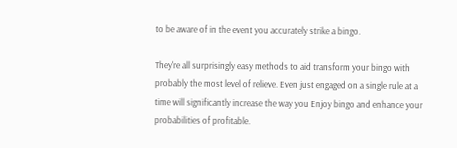to be aware of in the event you accurately strike a bingo.

They're all surprisingly easy methods to aid transform your bingo with probably the most level of relieve. Even just engaged on a single rule at a time will significantly increase the way you Enjoy bingo and enhance your probabilities of profitable.